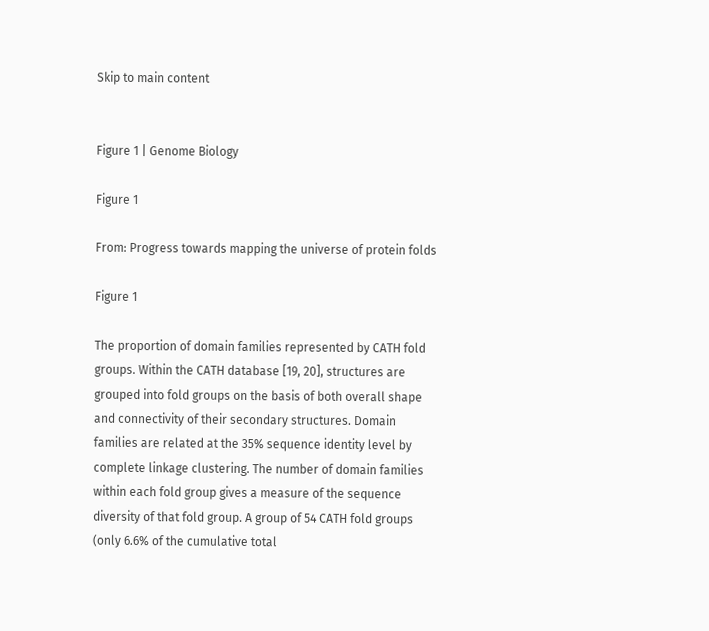Skip to main content


Figure 1 | Genome Biology

Figure 1

From: Progress towards mapping the universe of protein folds

Figure 1

The proportion of domain families represented by CATH fold groups. Within the CATH database [19, 20], structures are grouped into fold groups on the basis of both overall shape and connectivity of their secondary structures. Domain families are related at the 35% sequence identity level by complete linkage clustering. The number of domain families within each fold group gives a measure of the sequence diversity of that fold group. A group of 54 CATH fold groups (only 6.6% of the cumulative total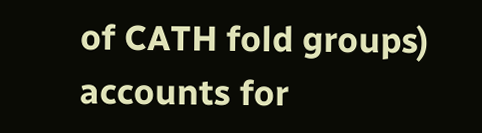of CATH fold groups) accounts for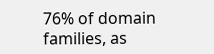76% of domain families, as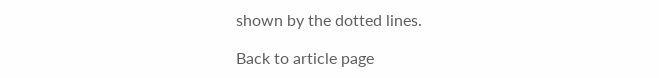shown by the dotted lines.

Back to article page